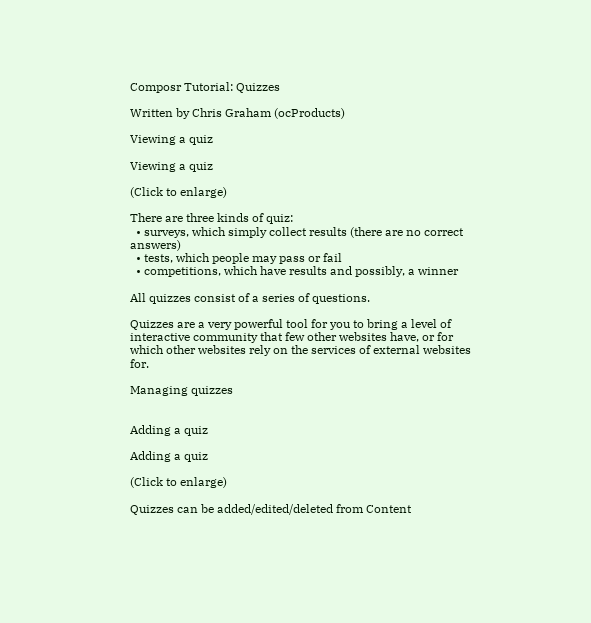Composr Tutorial: Quizzes

Written by Chris Graham (ocProducts)

Viewing a quiz

Viewing a quiz

(Click to enlarge)

There are three kinds of quiz:
  • surveys, which simply collect results (there are no correct answers)
  • tests, which people may pass or fail
  • competitions, which have results and possibly, a winner

All quizzes consist of a series of questions.

Quizzes are a very powerful tool for you to bring a level of interactive community that few other websites have, or for which other websites rely on the services of external websites for.

Managing quizzes


Adding a quiz

Adding a quiz

(Click to enlarge)

Quizzes can be added/edited/deleted from Content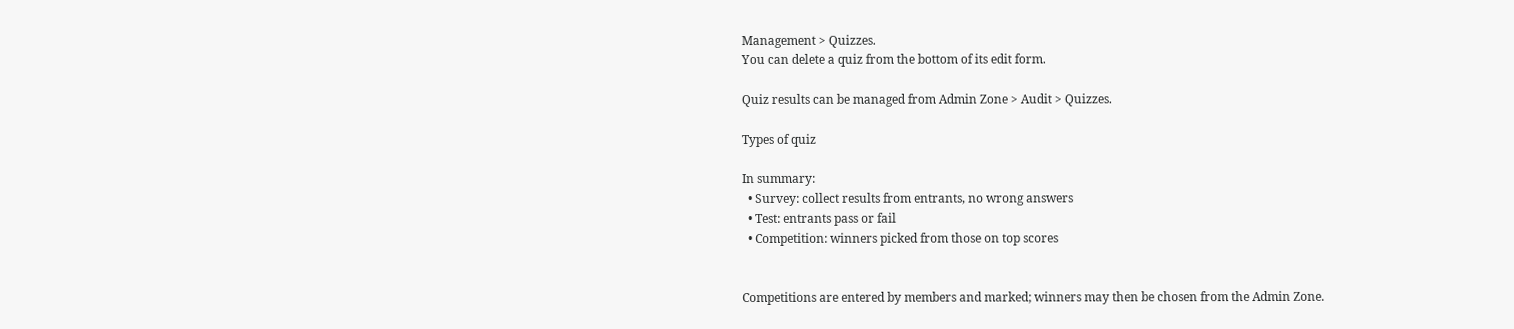Management > Quizzes.
You can delete a quiz from the bottom of its edit form.

Quiz results can be managed from Admin Zone > Audit > Quizzes.

Types of quiz

In summary:
  • Survey: collect results from entrants, no wrong answers
  • Test: entrants pass or fail
  • Competition: winners picked from those on top scores


Competitions are entered by members and marked; winners may then be chosen from the Admin Zone.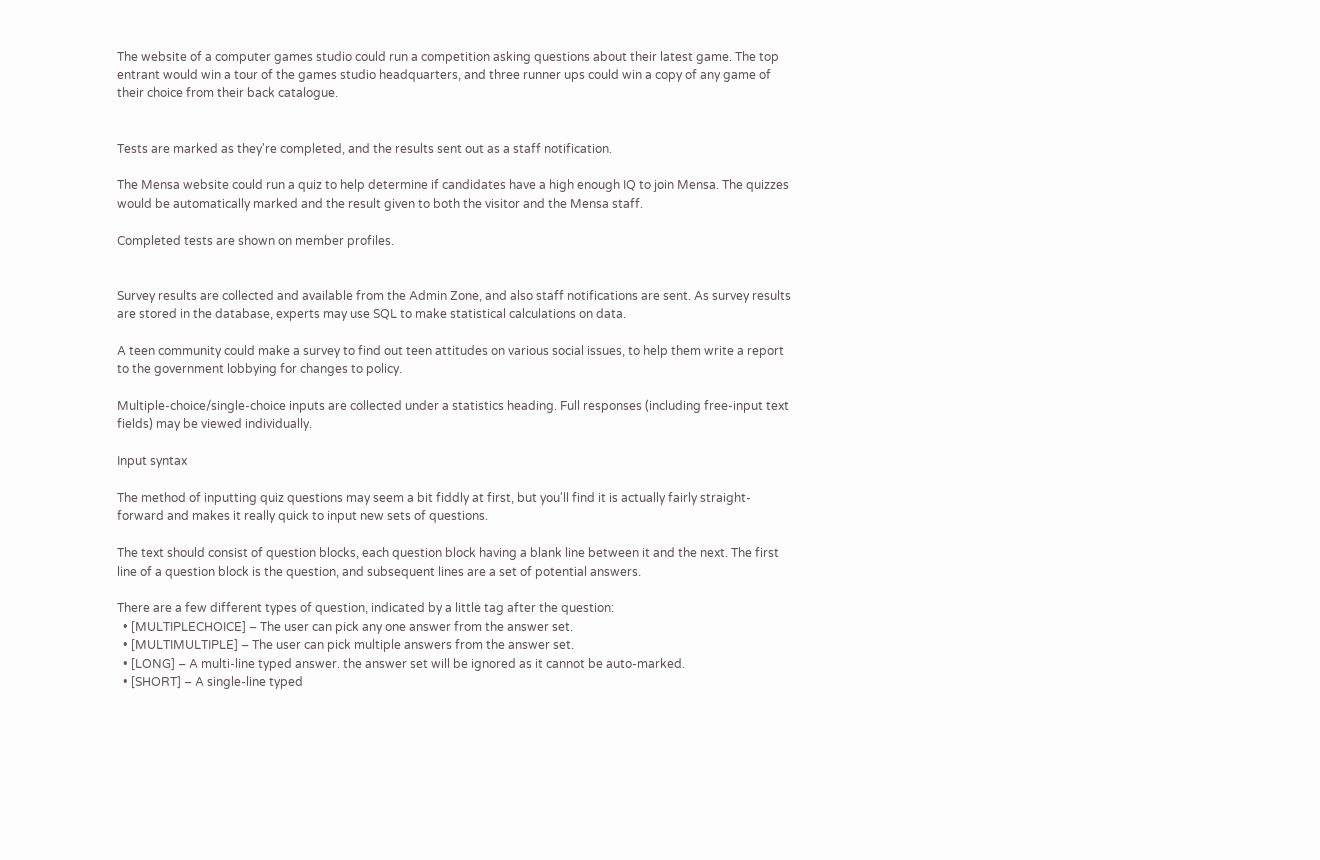The website of a computer games studio could run a competition asking questions about their latest game. The top entrant would win a tour of the games studio headquarters, and three runner ups could win a copy of any game of their choice from their back catalogue.


Tests are marked as they're completed, and the results sent out as a staff notification.

The Mensa website could run a quiz to help determine if candidates have a high enough IQ to join Mensa. The quizzes would be automatically marked and the result given to both the visitor and the Mensa staff.

Completed tests are shown on member profiles.


Survey results are collected and available from the Admin Zone, and also staff notifications are sent. As survey results are stored in the database, experts may use SQL to make statistical calculations on data.

A teen community could make a survey to find out teen attitudes on various social issues, to help them write a report to the government lobbying for changes to policy.

Multiple-choice/single-choice inputs are collected under a statistics heading. Full responses (including free-input text fields) may be viewed individually.

Input syntax

The method of inputting quiz questions may seem a bit fiddly at first, but you'll find it is actually fairly straight-forward and makes it really quick to input new sets of questions.

The text should consist of question blocks, each question block having a blank line between it and the next. The first line of a question block is the question, and subsequent lines are a set of potential answers.

There are a few different types of question, indicated by a little tag after the question:
  • [MULTIPLECHOICE] – The user can pick any one answer from the answer set.
  • [MULTIMULTIPLE] – The user can pick multiple answers from the answer set.
  • [LONG] – A multi-line typed answer. the answer set will be ignored as it cannot be auto-marked.
  • [SHORT] – A single-line typed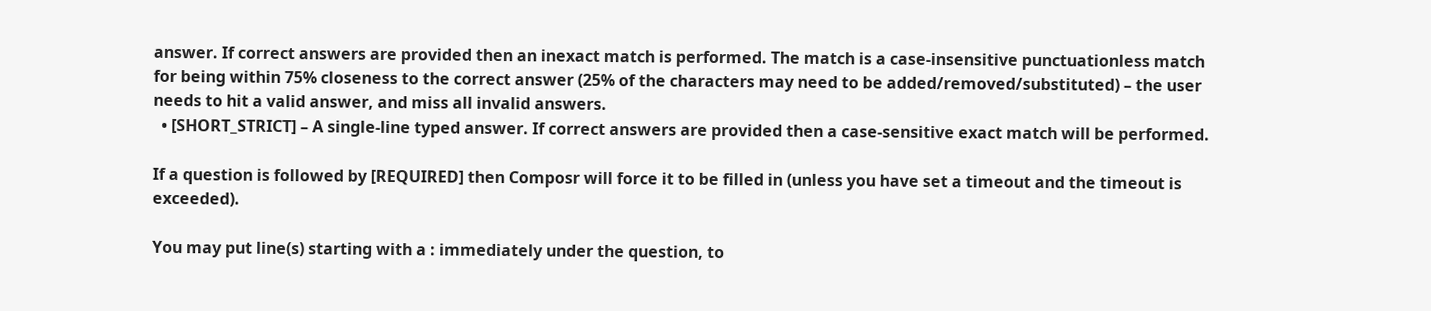answer. If correct answers are provided then an inexact match is performed. The match is a case-insensitive punctuationless match for being within 75% closeness to the correct answer (25% of the characters may need to be added/removed/substituted) – the user needs to hit a valid answer, and miss all invalid answers.
  • [SHORT_STRICT] – A single-line typed answer. If correct answers are provided then a case-sensitive exact match will be performed.

If a question is followed by [REQUIRED] then Composr will force it to be filled in (unless you have set a timeout and the timeout is exceeded).

You may put line(s) starting with a : immediately under the question, to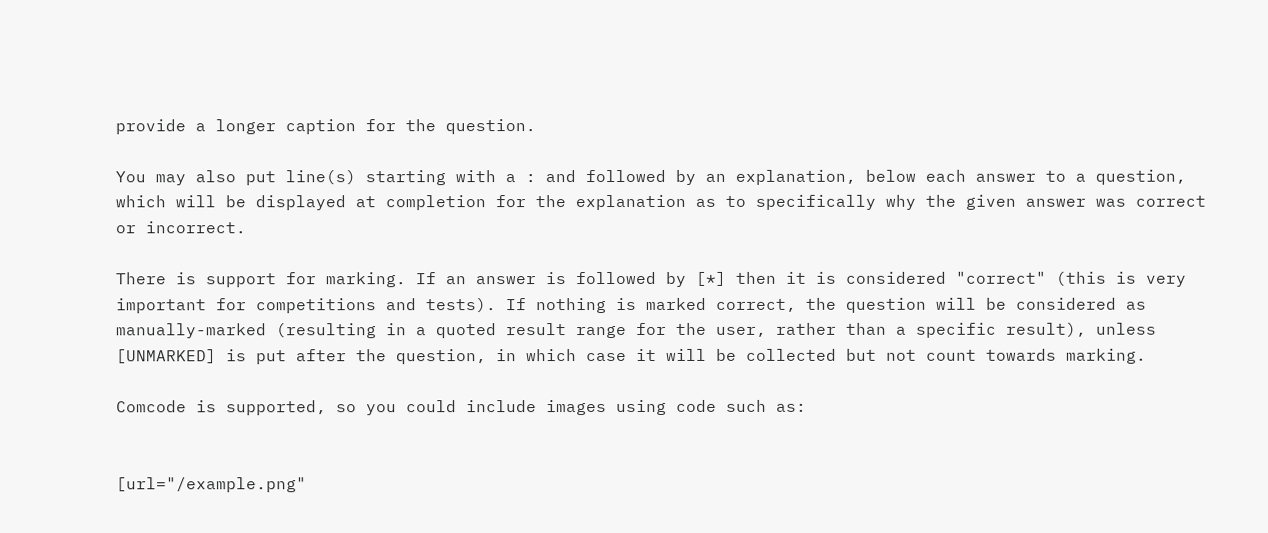provide a longer caption for the question.

You may also put line(s) starting with a : and followed by an explanation, below each answer to a question, which will be displayed at completion for the explanation as to specifically why the given answer was correct or incorrect.

There is support for marking. If an answer is followed by [*] then it is considered "correct" (this is very important for competitions and tests). If nothing is marked correct, the question will be considered as manually-marked (resulting in a quoted result range for the user, rather than a specific result), unless [UNMARKED] is put after the question, in which case it will be collected but not count towards marking.

Comcode is supported, so you could include images using code such as:


[url="/example.png"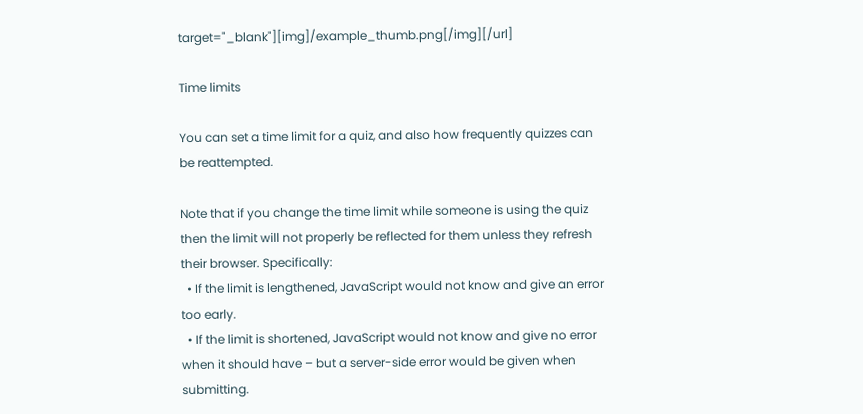target="_blank"][img]/example_thumb.png[/img][/url]

Time limits

You can set a time limit for a quiz, and also how frequently quizzes can be reattempted.

Note that if you change the time limit while someone is using the quiz then the limit will not properly be reflected for them unless they refresh their browser. Specifically:
  • If the limit is lengthened, JavaScript would not know and give an error too early.
  • If the limit is shortened, JavaScript would not know and give no error when it should have – but a server-side error would be given when submitting.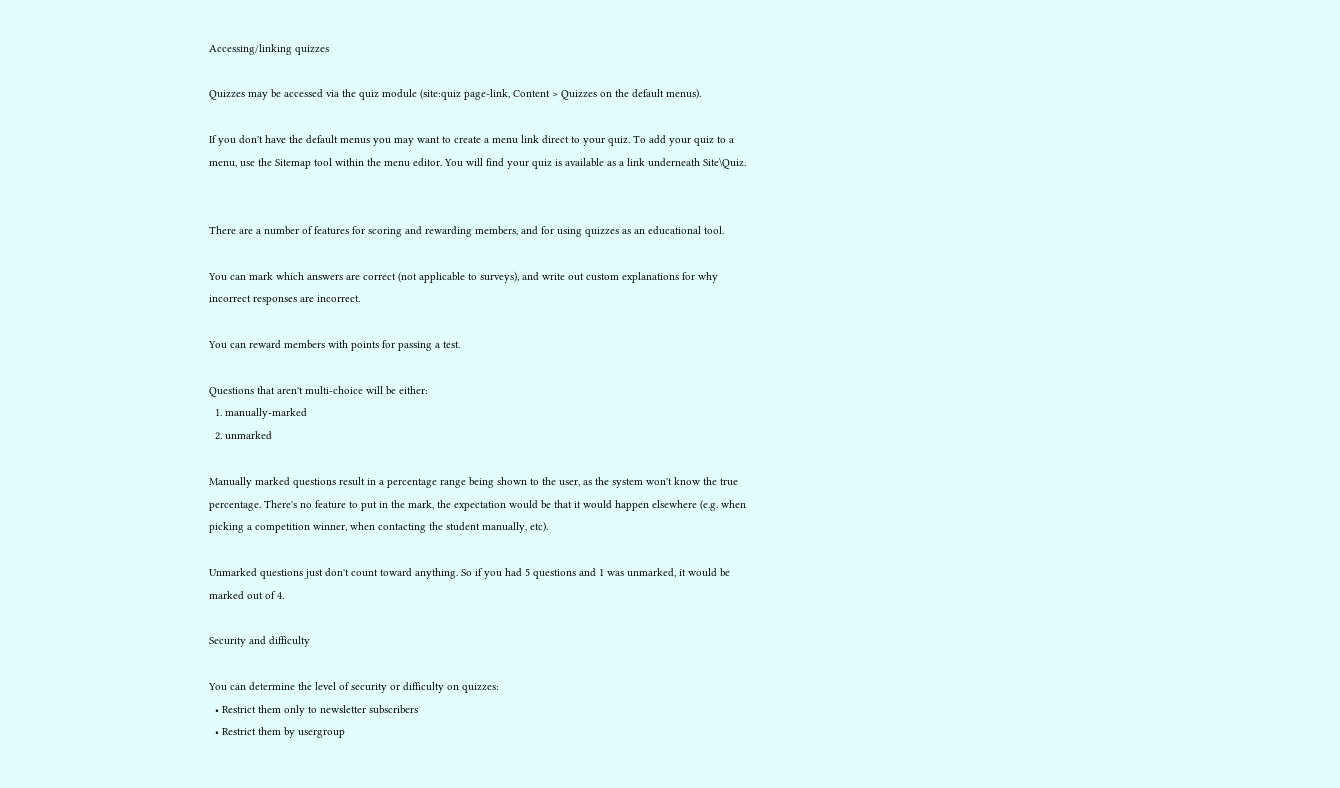Accessing/linking quizzes

Quizzes may be accessed via the quiz module (site:quiz page-link, Content > Quizzes on the default menus).

If you don't have the default menus you may want to create a menu link direct to your quiz. To add your quiz to a menu, use the Sitemap tool within the menu editor. You will find your quiz is available as a link underneath Site\Quiz.


There are a number of features for scoring and rewarding members, and for using quizzes as an educational tool.

You can mark which answers are correct (not applicable to surveys), and write out custom explanations for why incorrect responses are incorrect.

You can reward members with points for passing a test.

Questions that aren't multi-choice will be either:
  1. manually-marked
  2. unmarked

Manually marked questions result in a percentage range being shown to the user, as the system won't know the true percentage. There's no feature to put in the mark, the expectation would be that it would happen elsewhere (e.g. when picking a competition winner, when contacting the student manually, etc).

Unmarked questions just don't count toward anything. So if you had 5 questions and 1 was unmarked, it would be marked out of 4.

Security and difficulty

You can determine the level of security or difficulty on quizzes:
  • Restrict them only to newsletter subscribers
  • Restrict them by usergroup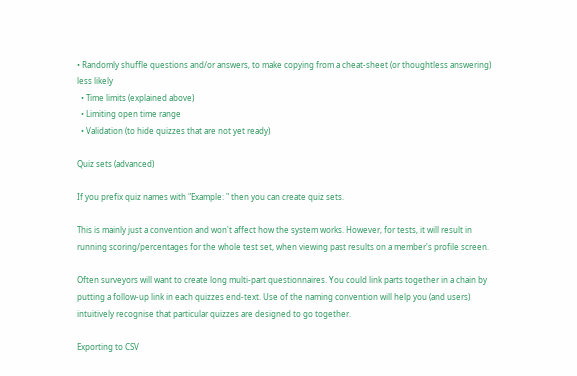• Randomly shuffle questions and/or answers, to make copying from a cheat-sheet (or thoughtless answering) less likely
  • Time limits (explained above)
  • Limiting open time range
  • Validation (to hide quizzes that are not yet ready)

Quiz sets (advanced)

If you prefix quiz names with "Example: " then you can create quiz sets.

This is mainly just a convention and won't affect how the system works. However, for tests, it will result in running scoring/percentages for the whole test set, when viewing past results on a member's profile screen.

Often surveyors will want to create long multi-part questionnaires. You could link parts together in a chain by putting a follow-up link in each quizzes end-text. Use of the naming convention will help you (and users) intuitively recognise that particular quizzes are designed to go together.

Exporting to CSV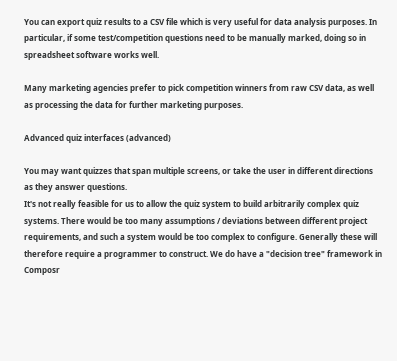You can export quiz results to a CSV file which is very useful for data analysis purposes. In particular, if some test/competition questions need to be manually marked, doing so in spreadsheet software works well.

Many marketing agencies prefer to pick competition winners from raw CSV data, as well as processing the data for further marketing purposes.

Advanced quiz interfaces (advanced)

You may want quizzes that span multiple screens, or take the user in different directions as they answer questions.
It's not really feasible for us to allow the quiz system to build arbitrarily complex quiz systems. There would be too many assumptions / deviations between different project requirements, and such a system would be too complex to configure. Generally these will therefore require a programmer to construct. We do have a "decision tree" framework in Composr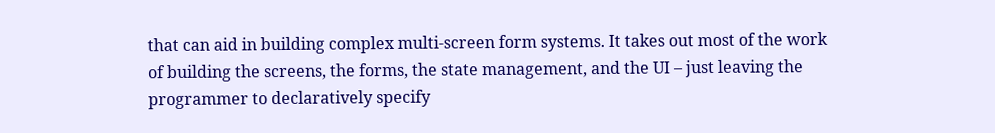that can aid in building complex multi-screen form systems. It takes out most of the work of building the screens, the forms, the state management, and the UI – just leaving the programmer to declaratively specify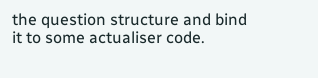the question structure and bind it to some actualiser code.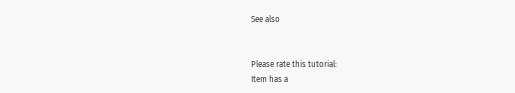See also


Please rate this tutorial:
Item has a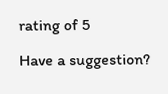rating of 5

Have a suggestion?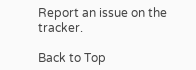Report an issue on the tracker.

Back to Top